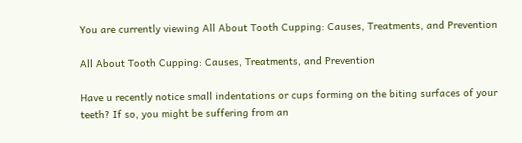You are currently viewing All About Tooth Cupping: Causes, Treatments, and Prevention

All About Tooth Cupping: Causes, Treatments, and Prevention

Have u recently notice small indentations or cups forming on the biting surfaces of your teeth? If so, you might be suffering from an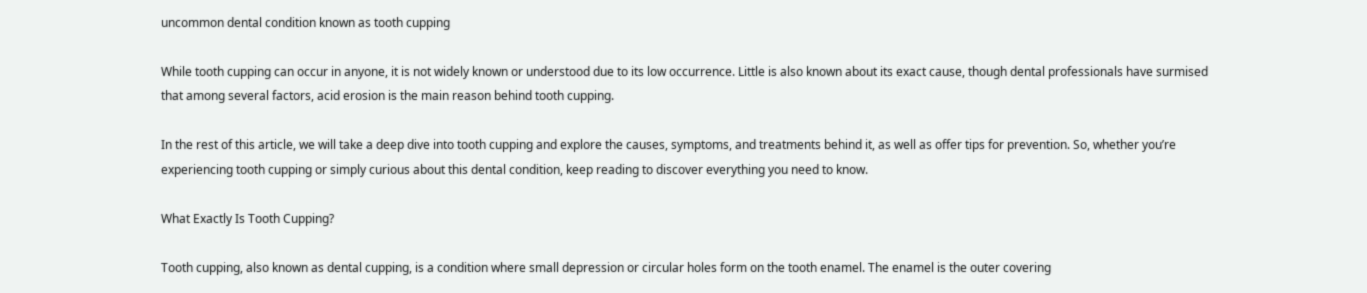uncommon dental condition known as tooth cupping

While tooth cupping can occur in anyone, it is not widely known or understood due to its low occurrence. Little is also known about its exact cause, though dental professionals have surmised that among several factors, acid erosion is the main reason behind tooth cupping.

In the rest of this article, we will take a deep dive into tooth cupping and explore the causes, symptoms, and treatments behind it, as well as offer tips for prevention. So, whether you’re experiencing tooth cupping or simply curious about this dental condition, keep reading to discover everything you need to know.

What Exactly Is Tooth Cupping?

Tooth cupping, also known as dental cupping, is a condition where small depression or circular holes form on the tooth enamel. The enamel is the outer covering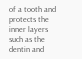of a tooth and protects the inner layers such as the dentin and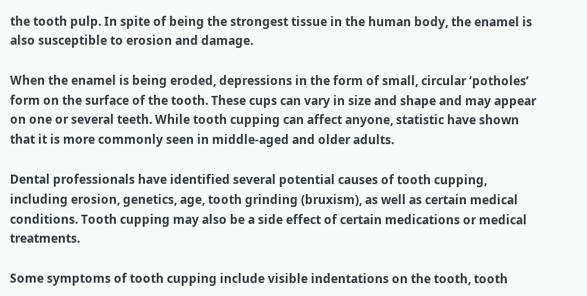the tooth pulp. In spite of being the strongest tissue in the human body, the enamel is also susceptible to erosion and damage.

When the enamel is being eroded, depressions in the form of small, circular ‘potholes’ form on the surface of the tooth. These cups can vary in size and shape and may appear on one or several teeth. While tooth cupping can affect anyone, statistic have shown that it is more commonly seen in middle-aged and older adults.

Dental professionals have identified several potential causes of tooth cupping, including erosion, genetics, age, tooth grinding (bruxism), as well as certain medical conditions. Tooth cupping may also be a side effect of certain medications or medical treatments.

Some symptoms of tooth cupping include visible indentations on the tooth, tooth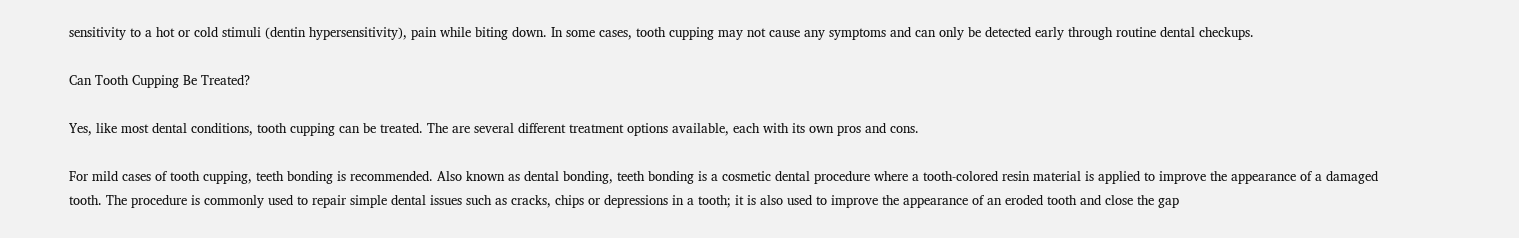sensitivity to a hot or cold stimuli (dentin hypersensitivity), pain while biting down. In some cases, tooth cupping may not cause any symptoms and can only be detected early through routine dental checkups.

Can Tooth Cupping Be Treated?

Yes, like most dental conditions, tooth cupping can be treated. The are several different treatment options available, each with its own pros and cons.

For mild cases of tooth cupping, teeth bonding is recommended. Also known as dental bonding, teeth bonding is a cosmetic dental procedure where a tooth-colored resin material is applied to improve the appearance of a damaged tooth. The procedure is commonly used to repair simple dental issues such as cracks, chips or depressions in a tooth; it is also used to improve the appearance of an eroded tooth and close the gap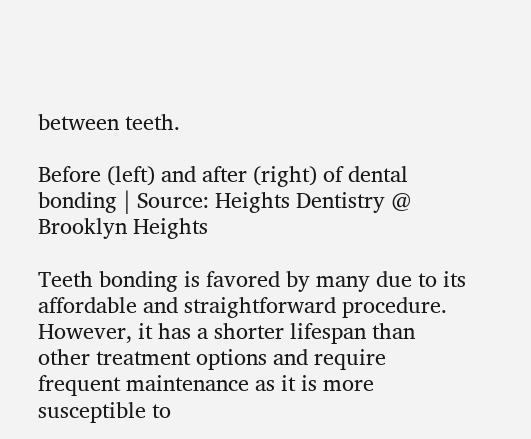between teeth.

Before (left) and after (right) of dental bonding | Source: Heights Dentistry @ Brooklyn Heights

Teeth bonding is favored by many due to its affordable and straightforward procedure. However, it has a shorter lifespan than other treatment options and require frequent maintenance as it is more susceptible to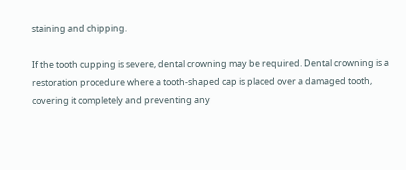staining and chipping.

If the tooth cupping is severe, dental crowning may be required. Dental crowning is a restoration procedure where a tooth-shaped cap is placed over a damaged tooth, covering it completely and preventing any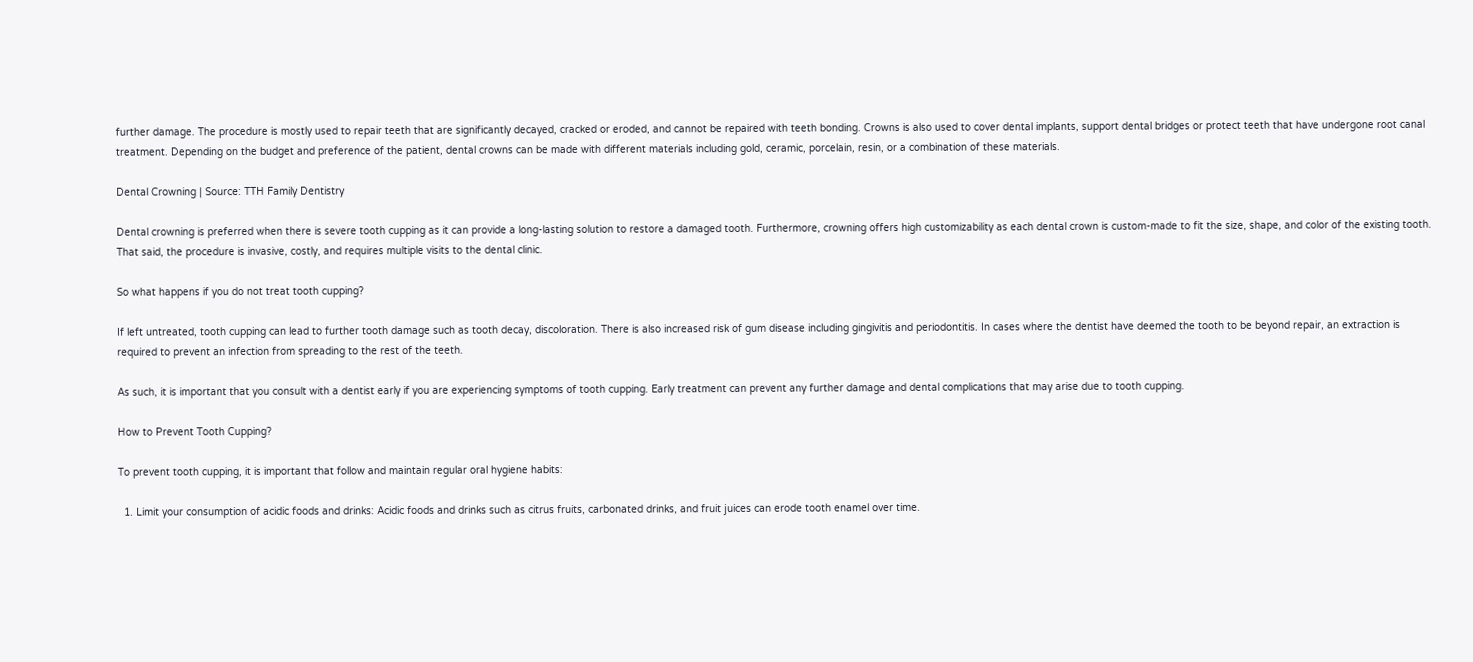further damage. The procedure is mostly used to repair teeth that are significantly decayed, cracked or eroded, and cannot be repaired with teeth bonding. Crowns is also used to cover dental implants, support dental bridges or protect teeth that have undergone root canal treatment. Depending on the budget and preference of the patient, dental crowns can be made with different materials including gold, ceramic, porcelain, resin, or a combination of these materials.

Dental Crowning | Source: TTH Family Dentistry

Dental crowning is preferred when there is severe tooth cupping as it can provide a long-lasting solution to restore a damaged tooth. Furthermore, crowning offers high customizability as each dental crown is custom-made to fit the size, shape, and color of the existing tooth. That said, the procedure is invasive, costly, and requires multiple visits to the dental clinic.

So what happens if you do not treat tooth cupping?

If left untreated, tooth cupping can lead to further tooth damage such as tooth decay, discoloration. There is also increased risk of gum disease including gingivitis and periodontitis. In cases where the dentist have deemed the tooth to be beyond repair, an extraction is required to prevent an infection from spreading to the rest of the teeth.

As such, it is important that you consult with a dentist early if you are experiencing symptoms of tooth cupping. Early treatment can prevent any further damage and dental complications that may arise due to tooth cupping.

How to Prevent Tooth Cupping?

To prevent tooth cupping, it is important that follow and maintain regular oral hygiene habits:

  1. Limit your consumption of acidic foods and drinks: Acidic foods and drinks such as citrus fruits, carbonated drinks, and fruit juices can erode tooth enamel over time.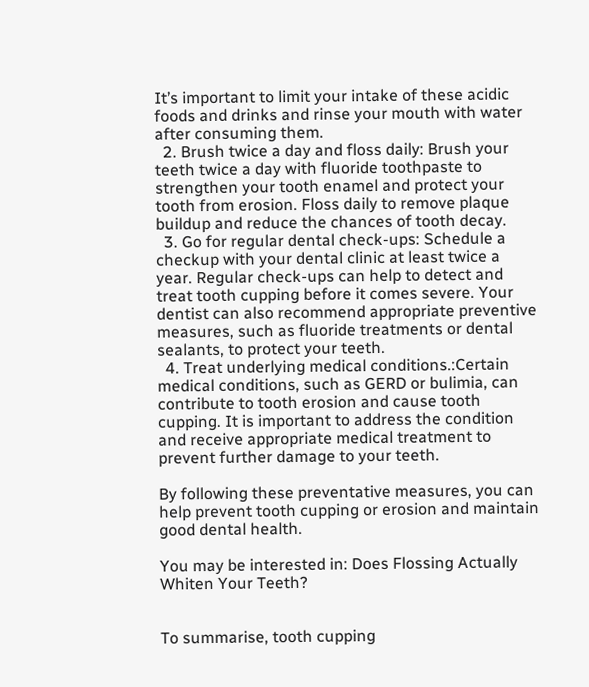It’s important to limit your intake of these acidic foods and drinks and rinse your mouth with water after consuming them.
  2. Brush twice a day and floss daily: Brush your teeth twice a day with fluoride toothpaste to strengthen your tooth enamel and protect your tooth from erosion. Floss daily to remove plaque buildup and reduce the chances of tooth decay.
  3. Go for regular dental check-ups: Schedule a checkup with your dental clinic at least twice a year. Regular check-ups can help to detect and treat tooth cupping before it comes severe. Your dentist can also recommend appropriate preventive measures, such as fluoride treatments or dental sealants, to protect your teeth.
  4. Treat underlying medical conditions.:Certain medical conditions, such as GERD or bulimia, can contribute to tooth erosion and cause tooth cupping. It is important to address the condition and receive appropriate medical treatment to prevent further damage to your teeth.

By following these preventative measures, you can help prevent tooth cupping or erosion and maintain good dental health.

You may be interested in: Does Flossing Actually Whiten Your Teeth?


To summarise, tooth cupping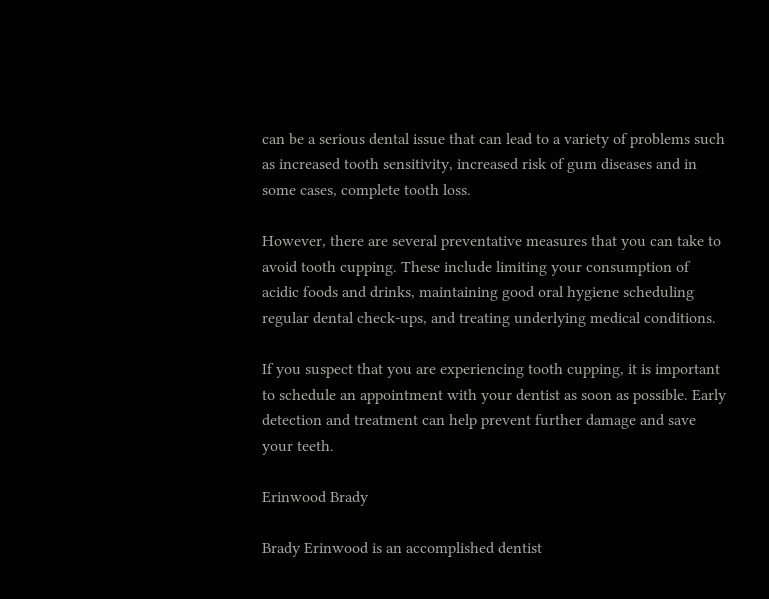can be a serious dental issue that can lead to a variety of problems such as increased tooth sensitivity, increased risk of gum diseases and in some cases, complete tooth loss.

However, there are several preventative measures that you can take to avoid tooth cupping. These include limiting your consumption of acidic foods and drinks, maintaining good oral hygiene scheduling regular dental check-ups, and treating underlying medical conditions.

If you suspect that you are experiencing tooth cupping, it is important to schedule an appointment with your dentist as soon as possible. Early detection and treatment can help prevent further damage and save your teeth.

Erinwood Brady

Brady Erinwood is an accomplished dentist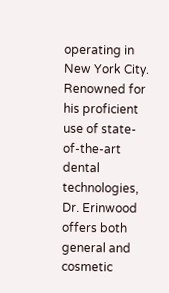operating in New York City. Renowned for his proficient use of state-of-the-art dental technologies, Dr. Erinwood offers both general and cosmetic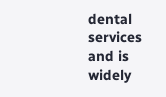dental services and is widely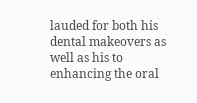lauded for both his dental makeovers as well as his to enhancing the oral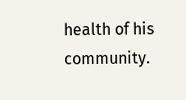health of his community.